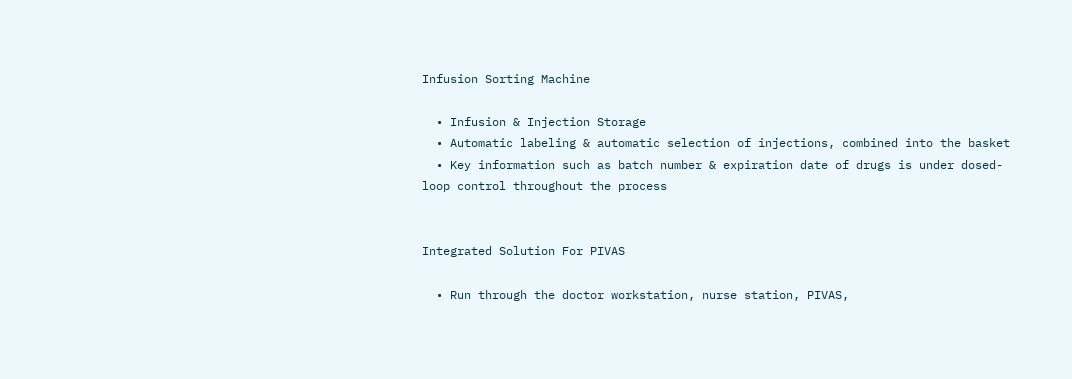Infusion Sorting Machine

  • Infusion & Injection Storage
  • Automatic labeling & automatic selection of injections, combined into the basket
  • Key information such as batch number & expiration date of drugs is under dosed-loop control throughout the process


Integrated Solution For PIVAS

  • Run through the doctor workstation, nurse station, PIVAS,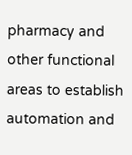pharmacy and other functional areas to establish automation and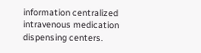information centralized intravenous medication dispensing centers.